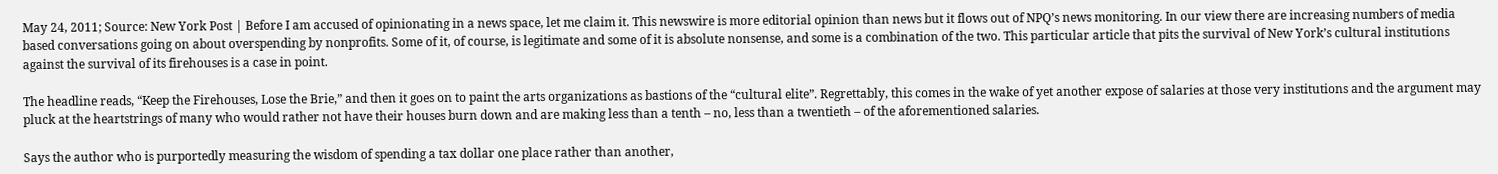May 24, 2011; Source: New York Post | Before I am accused of opinionating in a news space, let me claim it. This newswire is more editorial opinion than news but it flows out of NPQ’s news monitoring. In our view there are increasing numbers of media based conversations going on about overspending by nonprofits. Some of it, of course, is legitimate and some of it is absolute nonsense, and some is a combination of the two. This particular article that pits the survival of New York’s cultural institutions against the survival of its firehouses is a case in point.

The headline reads, “Keep the Firehouses, Lose the Brie,” and then it goes on to paint the arts organizations as bastions of the “cultural elite”. Regrettably, this comes in the wake of yet another expose of salaries at those very institutions and the argument may pluck at the heartstrings of many who would rather not have their houses burn down and are making less than a tenth – no, less than a twentieth – of the aforementioned salaries.

Says the author who is purportedly measuring the wisdom of spending a tax dollar one place rather than another,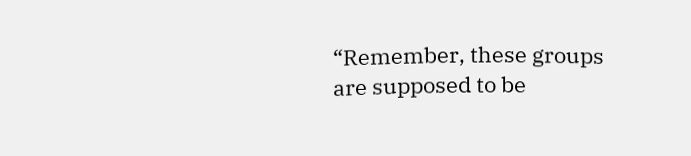“Remember, these groups are supposed to be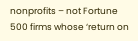nonprofits – not Fortune 500 firms whose ‘return on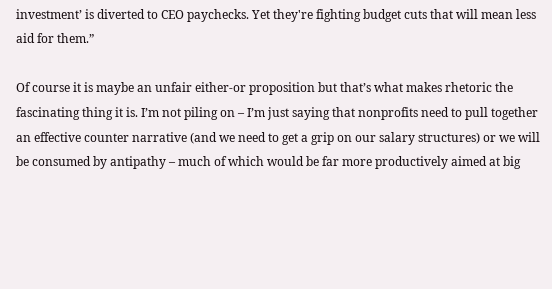investment’ is diverted to CEO paychecks. Yet they're fighting budget cuts that will mean less aid for them.”

Of course it is maybe an unfair either-or proposition but that’s what makes rhetoric the fascinating thing it is. I’m not piling on – I’m just saying that nonprofits need to pull together an effective counter narrative (and we need to get a grip on our salary structures) or we will be consumed by antipathy – much of which would be far more productively aimed at big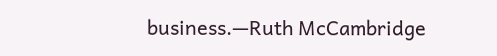business.—Ruth McCambridge